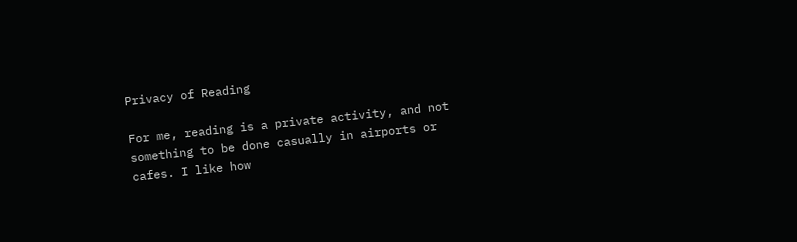Privacy of Reading

For me, reading is a private activity, and not something to be done casually in airports or cafes. I like how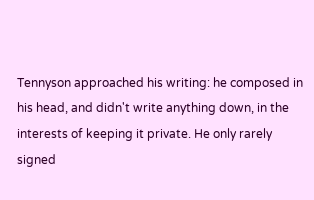Tennyson approached his writing: he composed in his head, and didn't write anything down, in the interests of keeping it private. He only rarely signed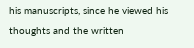his manuscripts, since he viewed his thoughts and the written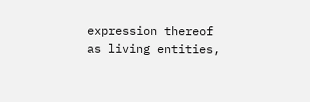expression thereof as living entities,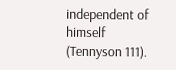independent of himself (Tennyson 111).